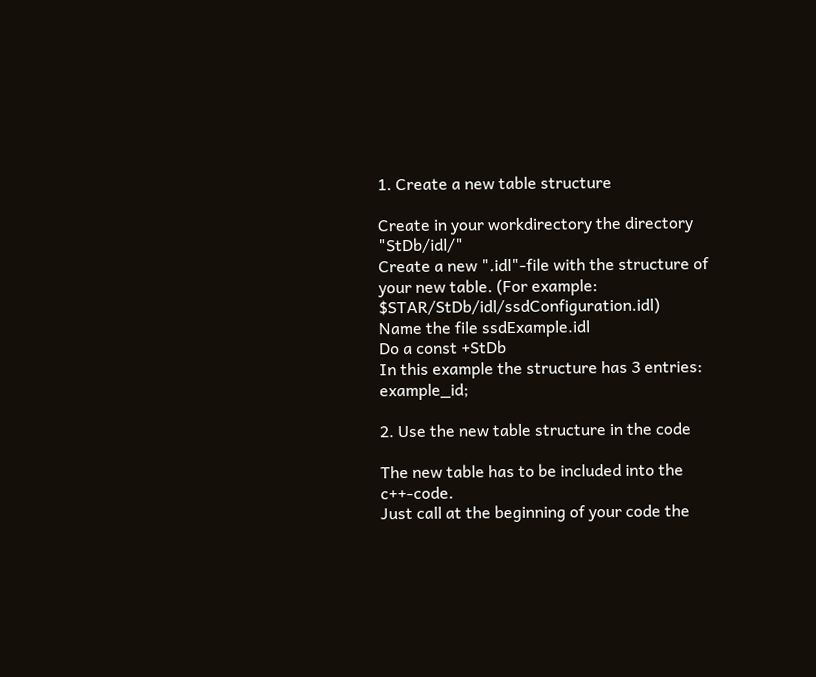1. Create a new table structure

Create in your workdirectory the directory "StDb/idl/"
Create a new ".idl"-file with the structure of your new table. (For example: $STAR/StDb/idl/ssdConfiguration.idl)
Name the file ssdExample.idl
Do a const +StDb
In this example the structure has 3 entries: example_id;

2. Use the new table structure in the code

The new table has to be included into the c++-code.
Just call at the beginning of your code the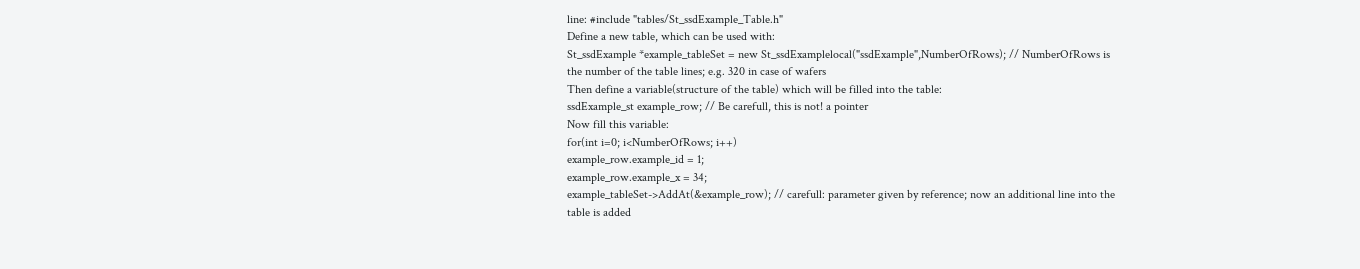line: #include "tables/St_ssdExample_Table.h"
Define a new table, which can be used with:
St_ssdExample *example_tableSet = new St_ssdExamplelocal("ssdExample",NumberOfRows); // NumberOfRows is the number of the table lines; e.g. 320 in case of wafers
Then define a variable(structure of the table) which will be filled into the table:
ssdExample_st example_row; // Be carefull, this is not! a pointer
Now fill this variable:
for(int i=0; i<NumberOfRows; i++)
example_row.example_id = 1;
example_row.example_x = 34;
example_tableSet->AddAt(&example_row); // carefull: parameter given by reference; now an additional line into the table is added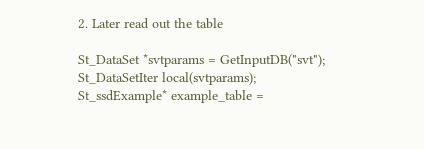2. Later read out the table

St_DataSet *svtparams = GetInputDB("svt");
St_DataSetIter local(svtparams);
St_ssdExample* example_table =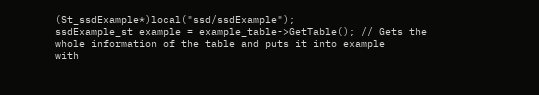(St_ssdExample*)local("ssd/ssdExample");
ssdExample_st example = example_table->GetTable(); // Gets the whole information of the table and puts it into example
with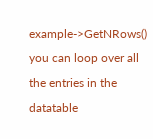example->GetNRows() you can loop over all the entries in the datatable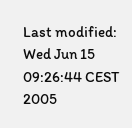Last modified: Wed Jun 15 09:26:44 CEST 2005